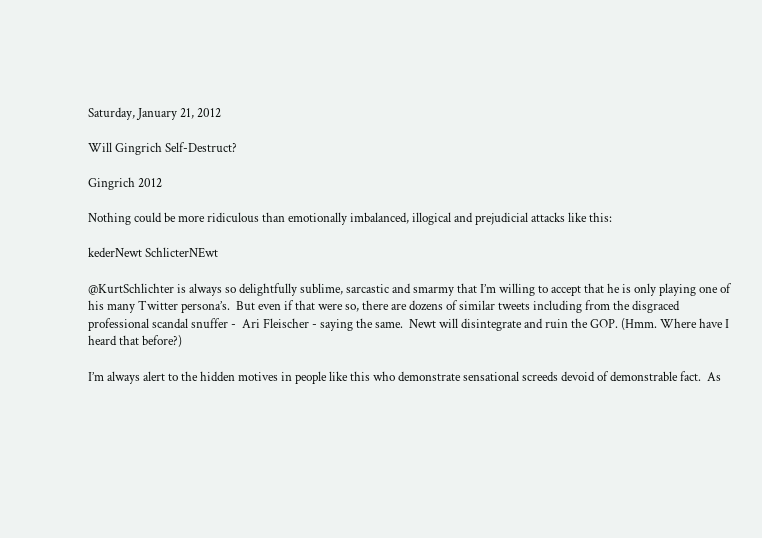Saturday, January 21, 2012

Will Gingrich Self-Destruct?

Gingrich 2012

Nothing could be more ridiculous than emotionally imbalanced, illogical and prejudicial attacks like this:

kederNewt SchlicterNEwt

@KurtSchlichter is always so delightfully sublime, sarcastic and smarmy that I’m willing to accept that he is only playing one of his many Twitter persona’s.  But even if that were so, there are dozens of similar tweets including from the disgraced professional scandal snuffer -  Ari Fleischer - saying the same.  Newt will disintegrate and ruin the GOP. (Hmm. Where have I heard that before?)

I’m always alert to the hidden motives in people like this who demonstrate sensational screeds devoid of demonstrable fact.  As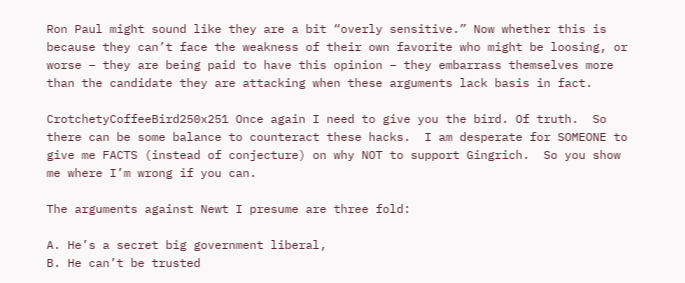Ron Paul might sound like they are a bit “overly sensitive.” Now whether this is because they can’t face the weakness of their own favorite who might be loosing, or worse – they are being paid to have this opinion – they embarrass themselves more than the candidate they are attacking when these arguments lack basis in fact.

CrotchetyCoffeeBird250x251 Once again I need to give you the bird. Of truth.  So there can be some balance to counteract these hacks.  I am desperate for SOMEONE to give me FACTS (instead of conjecture) on why NOT to support Gingrich.  So you show me where I’m wrong if you can.

The arguments against Newt I presume are three fold:

A. He’s a secret big government liberal,
B. He can’t be trusted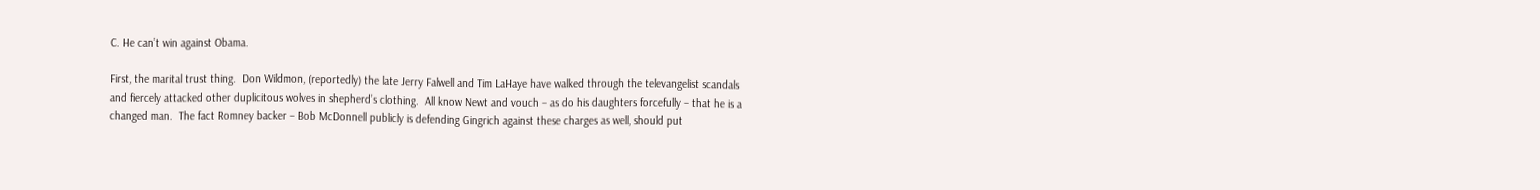C. He can’t win against Obama.

First, the marital trust thing.  Don Wildmon, (reportedly) the late Jerry Falwell and Tim LaHaye have walked through the televangelist scandals and fiercely attacked other duplicitous wolves in shepherd’s clothing.  All know Newt and vouch – as do his daughters forcefully – that he is a changed man.  The fact Romney backer – Bob McDonnell publicly is defending Gingrich against these charges as well, should put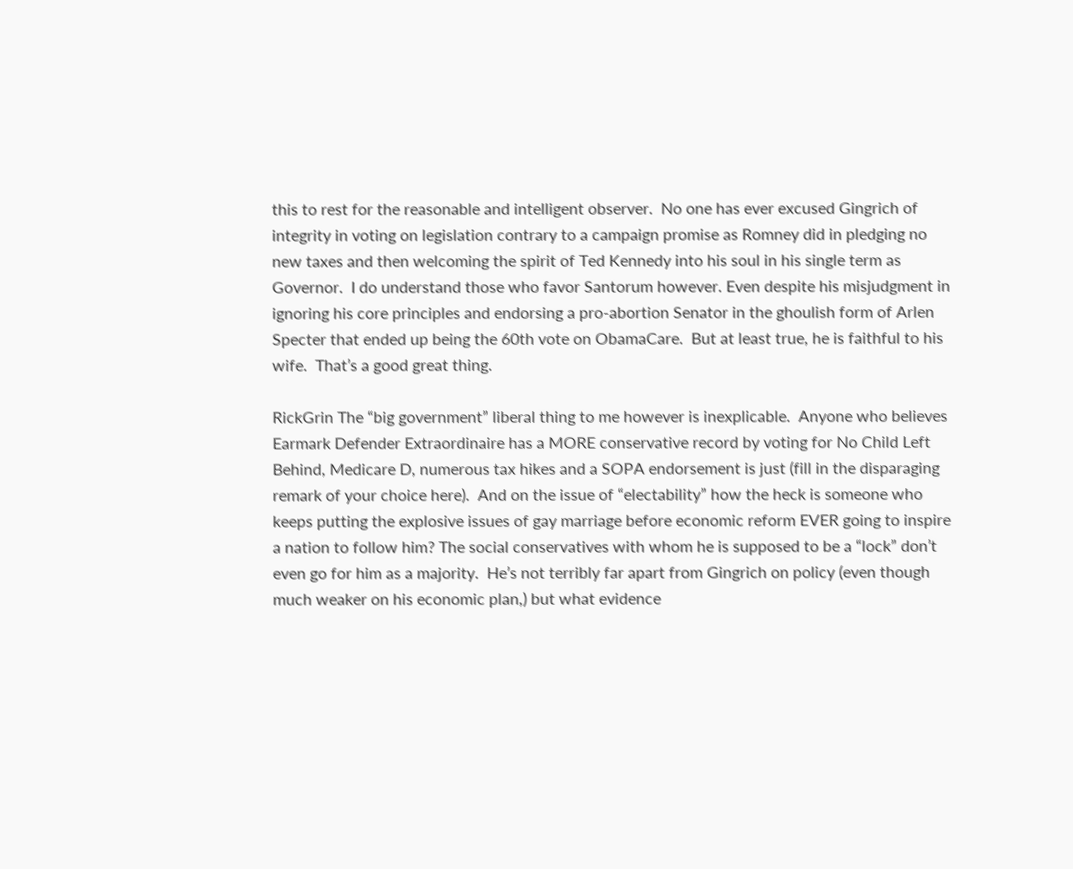this to rest for the reasonable and intelligent observer.  No one has ever excused Gingrich of integrity in voting on legislation contrary to a campaign promise as Romney did in pledging no new taxes and then welcoming the spirit of Ted Kennedy into his soul in his single term as Governor.  I do understand those who favor Santorum however. Even despite his misjudgment in ignoring his core principles and endorsing a pro-abortion Senator in the ghoulish form of Arlen Specter that ended up being the 60th vote on ObamaCare.  But at least true, he is faithful to his wife.  That’s a good great thing.

RickGrin The “big government” liberal thing to me however is inexplicable.  Anyone who believes Earmark Defender Extraordinaire has a MORE conservative record by voting for No Child Left Behind, Medicare D, numerous tax hikes and a SOPA endorsement is just (fill in the disparaging remark of your choice here).  And on the issue of “electability” how the heck is someone who keeps putting the explosive issues of gay marriage before economic reform EVER going to inspire a nation to follow him? The social conservatives with whom he is supposed to be a “lock” don’t even go for him as a majority.  He’s not terribly far apart from Gingrich on policy (even though much weaker on his economic plan,) but what evidence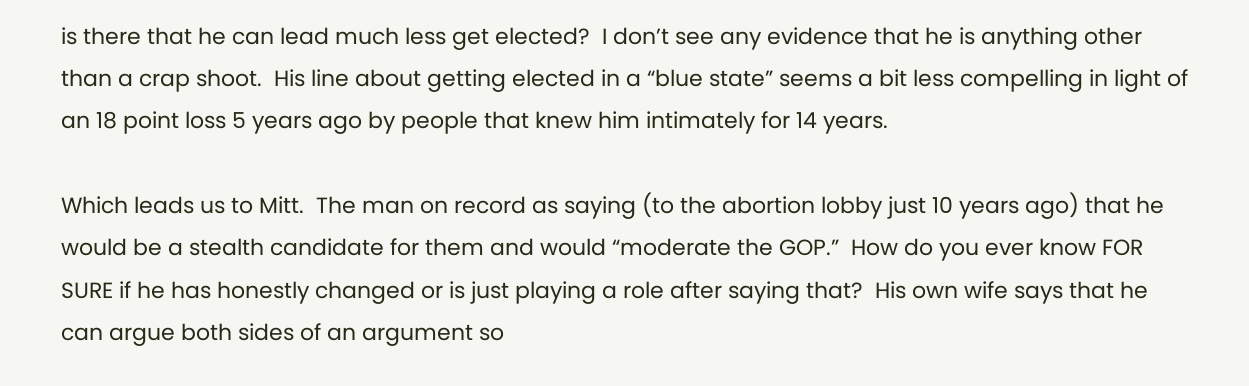is there that he can lead much less get elected?  I don’t see any evidence that he is anything other than a crap shoot.  His line about getting elected in a “blue state” seems a bit less compelling in light of an 18 point loss 5 years ago by people that knew him intimately for 14 years.

Which leads us to Mitt.  The man on record as saying (to the abortion lobby just 10 years ago) that he would be a stealth candidate for them and would “moderate the GOP.”  How do you ever know FOR SURE if he has honestly changed or is just playing a role after saying that?  His own wife says that he can argue both sides of an argument so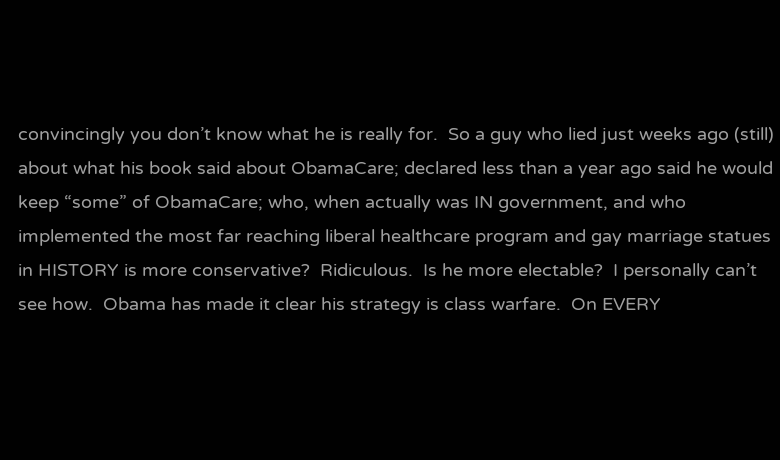convincingly you don’t know what he is really for.  So a guy who lied just weeks ago (still) about what his book said about ObamaCare; declared less than a year ago said he would keep “some” of ObamaCare; who, when actually was IN government, and who implemented the most far reaching liberal healthcare program and gay marriage statues in HISTORY is more conservative?  Ridiculous.  Is he more electable?  I personally can’t see how.  Obama has made it clear his strategy is class warfare.  On EVERY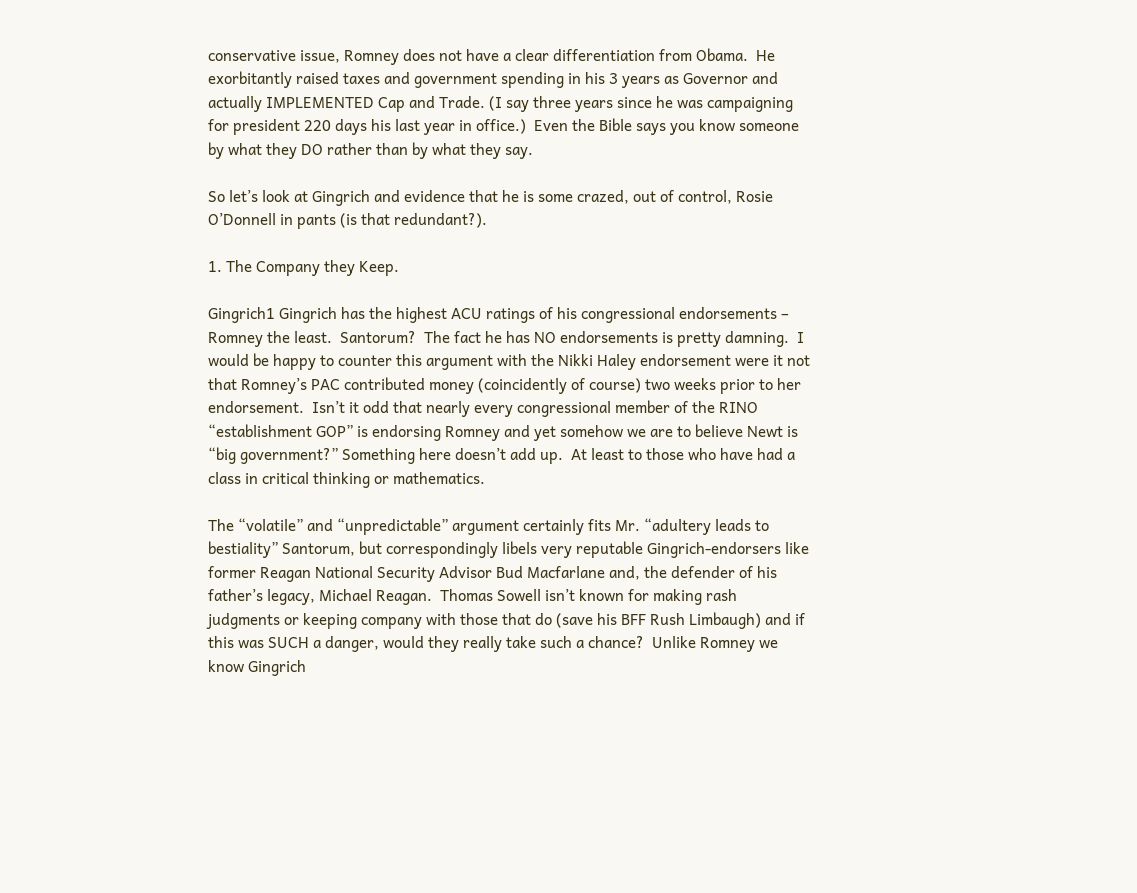conservative issue, Romney does not have a clear differentiation from Obama.  He exorbitantly raised taxes and government spending in his 3 years as Governor and actually IMPLEMENTED Cap and Trade. (I say three years since he was campaigning for president 220 days his last year in office.)  Even the Bible says you know someone by what they DO rather than by what they say.

So let’s look at Gingrich and evidence that he is some crazed, out of control, Rosie O’Donnell in pants (is that redundant?).

1. The Company they Keep.

Gingrich1 Gingrich has the highest ACU ratings of his congressional endorsements – Romney the least.  Santorum?  The fact he has NO endorsements is pretty damning.  I would be happy to counter this argument with the Nikki Haley endorsement were it not that Romney’s PAC contributed money (coincidently of course) two weeks prior to her endorsement.  Isn’t it odd that nearly every congressional member of the RINO “establishment GOP” is endorsing Romney and yet somehow we are to believe Newt is “big government?” Something here doesn’t add up.  At least to those who have had a class in critical thinking or mathematics.

The “volatile” and “unpredictable” argument certainly fits Mr. “adultery leads to bestiality” Santorum, but correspondingly libels very reputable Gingrich-endorsers like former Reagan National Security Advisor Bud Macfarlane and, the defender of his father’s legacy, Michael Reagan.  Thomas Sowell isn’t known for making rash judgments or keeping company with those that do (save his BFF Rush Limbaugh) and if this was SUCH a danger, would they really take such a chance?  Unlike Romney we know Gingrich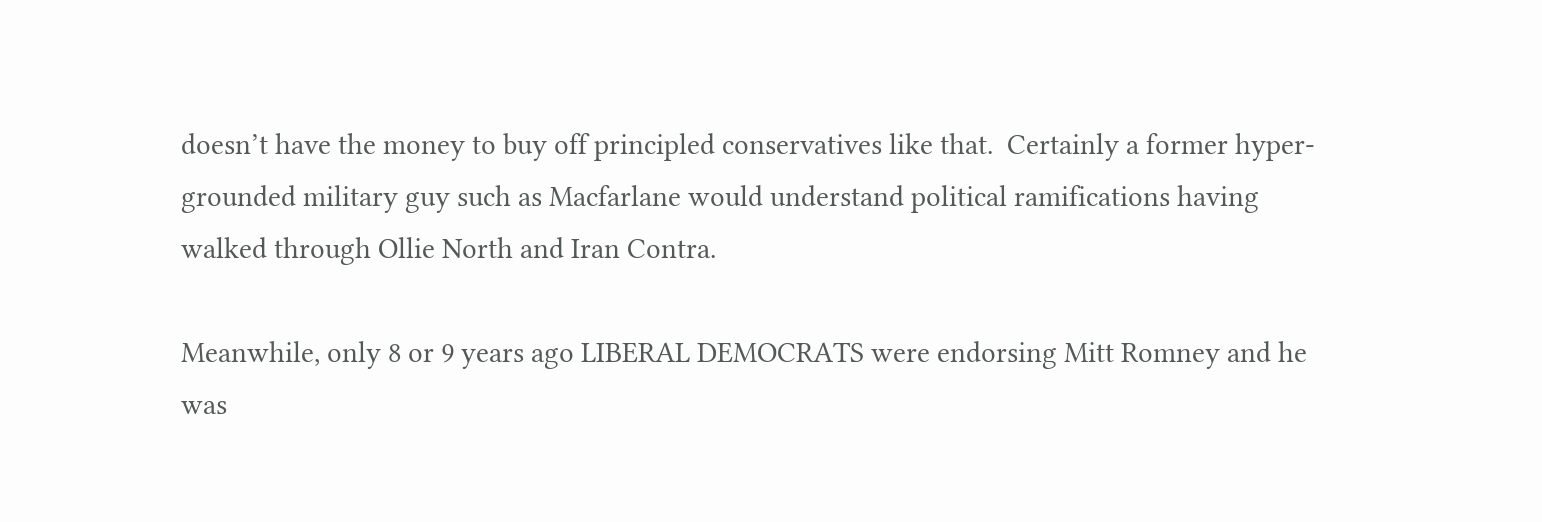doesn’t have the money to buy off principled conservatives like that.  Certainly a former hyper-grounded military guy such as Macfarlane would understand political ramifications having walked through Ollie North and Iran Contra.

Meanwhile, only 8 or 9 years ago LIBERAL DEMOCRATS were endorsing Mitt Romney and he was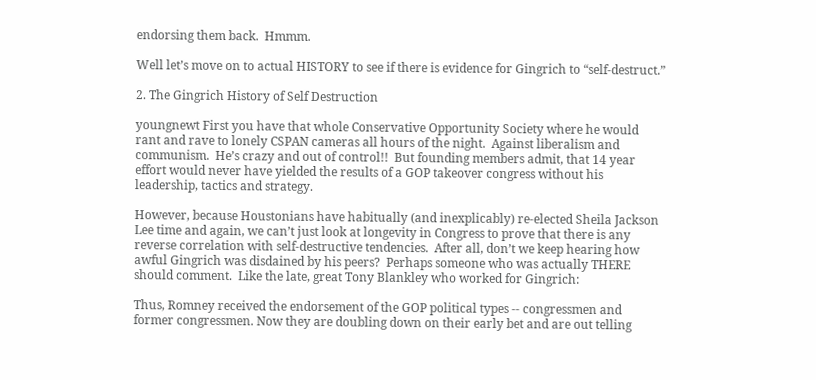endorsing them back.  Hmmm.

Well let’s move on to actual HISTORY to see if there is evidence for Gingrich to “self-destruct.”

2. The Gingrich History of Self Destruction

youngnewt First you have that whole Conservative Opportunity Society where he would rant and rave to lonely CSPAN cameras all hours of the night.  Against liberalism and communism.  He’s crazy and out of control!!  But founding members admit, that 14 year effort would never have yielded the results of a GOP takeover congress without his leadership, tactics and strategy.

However, because Houstonians have habitually (and inexplicably) re-elected Sheila Jackson Lee time and again, we can’t just look at longevity in Congress to prove that there is any reverse correlation with self-destructive tendencies.  After all, don’t we keep hearing how awful Gingrich was disdained by his peers?  Perhaps someone who was actually THERE should comment.  Like the late, great Tony Blankley who worked for Gingrich:

Thus, Romney received the endorsement of the GOP political types -- congressmen and former congressmen. Now they are doubling down on their early bet and are out telling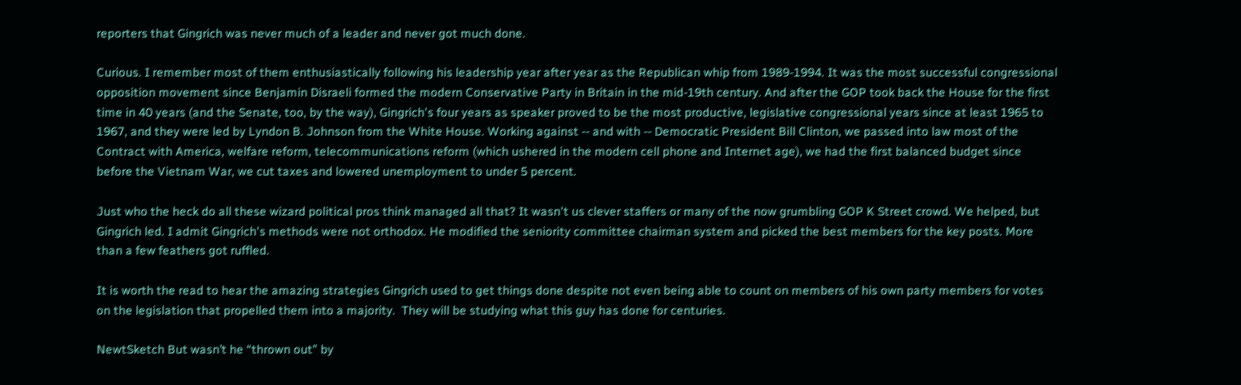reporters that Gingrich was never much of a leader and never got much done.

Curious. I remember most of them enthusiastically following his leadership year after year as the Republican whip from 1989-1994. It was the most successful congressional opposition movement since Benjamin Disraeli formed the modern Conservative Party in Britain in the mid-19th century. And after the GOP took back the House for the first time in 40 years (and the Senate, too, by the way), Gingrich's four years as speaker proved to be the most productive, legislative congressional years since at least 1965 to 1967, and they were led by Lyndon B. Johnson from the White House. Working against -- and with -- Democratic President Bill Clinton, we passed into law most of the Contract with America, welfare reform, telecommunications reform (which ushered in the modern cell phone and Internet age), we had the first balanced budget since before the Vietnam War, we cut taxes and lowered unemployment to under 5 percent.

Just who the heck do all these wizard political pros think managed all that? It wasn't us clever staffers or many of the now grumbling GOP K Street crowd. We helped, but Gingrich led. I admit Gingrich's methods were not orthodox. He modified the seniority committee chairman system and picked the best members for the key posts. More than a few feathers got ruffled.

It is worth the read to hear the amazing strategies Gingrich used to get things done despite not even being able to count on members of his own party members for votes on the legislation that propelled them into a majority.  They will be studying what this guy has done for centuries.

NewtSketch But wasn’t he “thrown out” by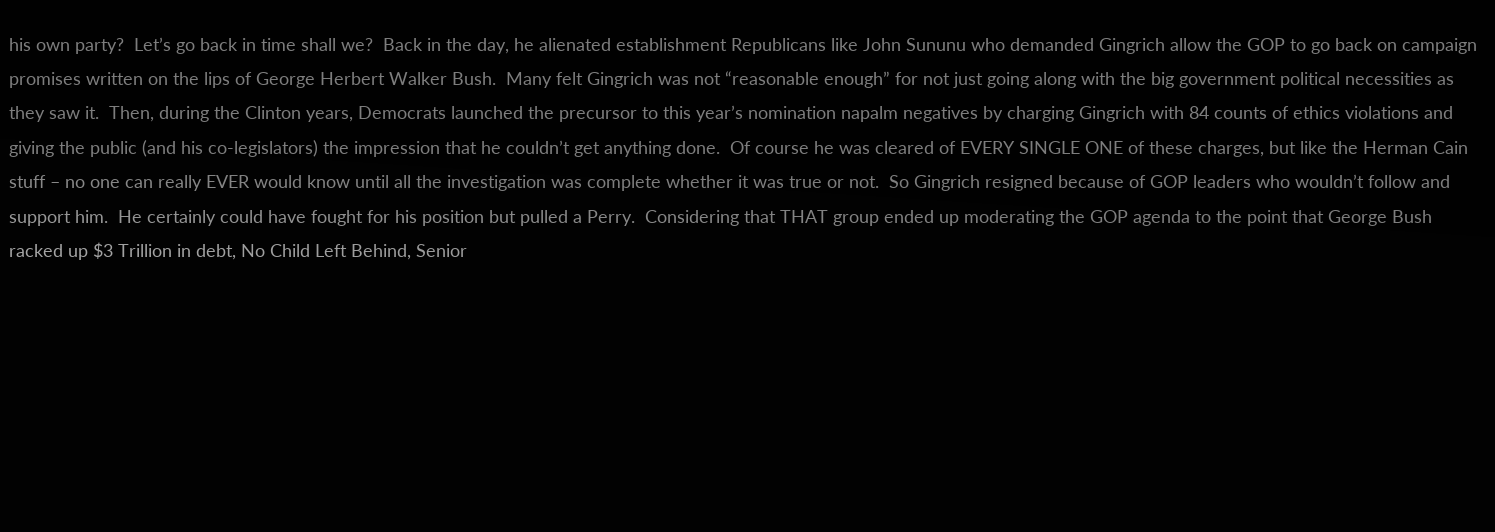his own party?  Let’s go back in time shall we?  Back in the day, he alienated establishment Republicans like John Sununu who demanded Gingrich allow the GOP to go back on campaign promises written on the lips of George Herbert Walker Bush.  Many felt Gingrich was not “reasonable enough” for not just going along with the big government political necessities as they saw it.  Then, during the Clinton years, Democrats launched the precursor to this year’s nomination napalm negatives by charging Gingrich with 84 counts of ethics violations and giving the public (and his co-legislators) the impression that he couldn’t get anything done.  Of course he was cleared of EVERY SINGLE ONE of these charges, but like the Herman Cain stuff – no one can really EVER would know until all the investigation was complete whether it was true or not.  So Gingrich resigned because of GOP leaders who wouldn’t follow and support him.  He certainly could have fought for his position but pulled a Perry.  Considering that THAT group ended up moderating the GOP agenda to the point that George Bush racked up $3 Trillion in debt, No Child Left Behind, Senior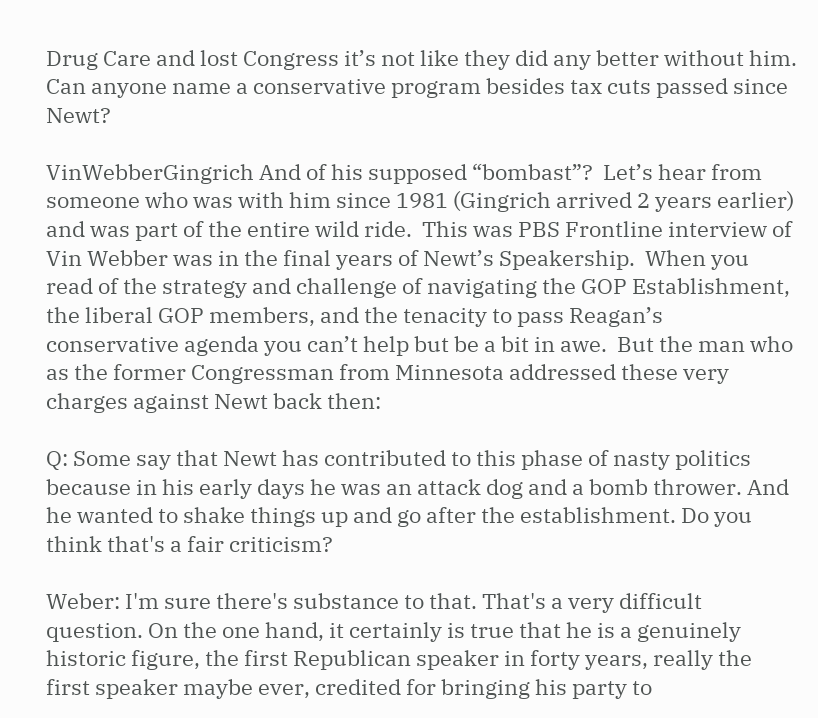Drug Care and lost Congress it’s not like they did any better without him.  Can anyone name a conservative program besides tax cuts passed since Newt?

VinWebberGingrich And of his supposed “bombast”?  Let’s hear from someone who was with him since 1981 (Gingrich arrived 2 years earlier) and was part of the entire wild ride.  This was PBS Frontline interview of Vin Webber was in the final years of Newt’s Speakership.  When you read of the strategy and challenge of navigating the GOP Establishment, the liberal GOP members, and the tenacity to pass Reagan’s conservative agenda you can’t help but be a bit in awe.  But the man who as the former Congressman from Minnesota addressed these very charges against Newt back then:

Q: Some say that Newt has contributed to this phase of nasty politics because in his early days he was an attack dog and a bomb thrower. And he wanted to shake things up and go after the establishment. Do you think that's a fair criticism?

Weber: I'm sure there's substance to that. That's a very difficult question. On the one hand, it certainly is true that he is a genuinely historic figure, the first Republican speaker in forty years, really the first speaker maybe ever, credited for bringing his party to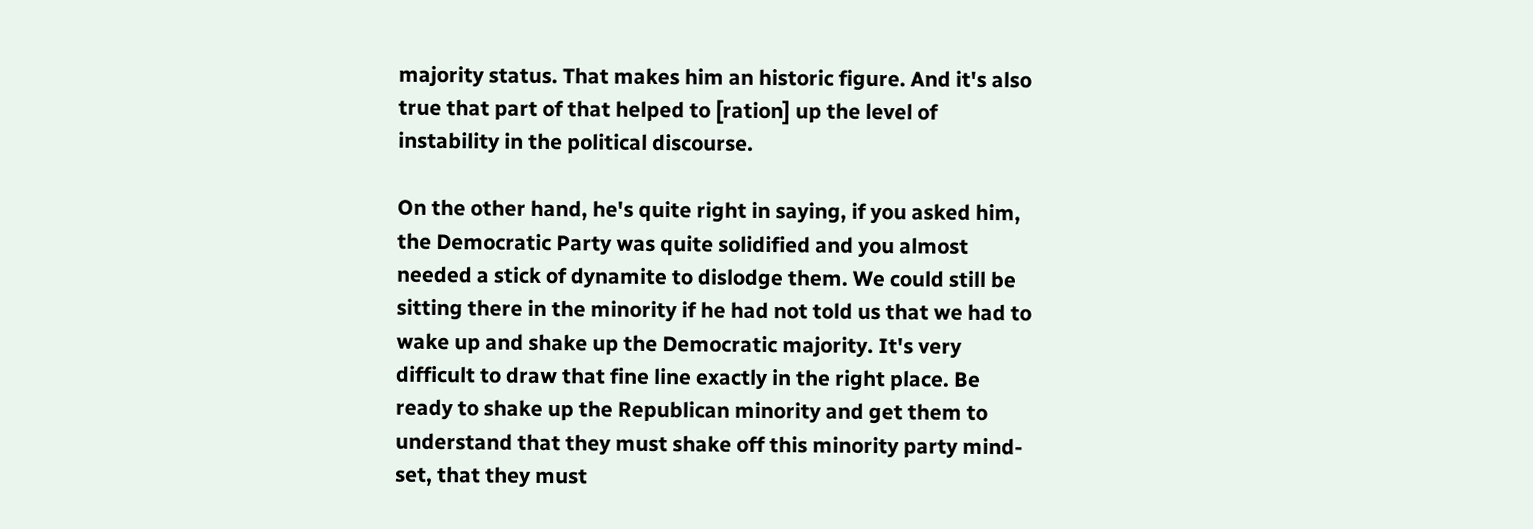majority status. That makes him an historic figure. And it's also true that part of that helped to [ration] up the level of instability in the political discourse.

On the other hand, he's quite right in saying, if you asked him, the Democratic Party was quite solidified and you almost needed a stick of dynamite to dislodge them. We could still be sitting there in the minority if he had not told us that we had to wake up and shake up the Democratic majority. It's very difficult to draw that fine line exactly in the right place. Be ready to shake up the Republican minority and get them to understand that they must shake off this minority party mind-set, that they must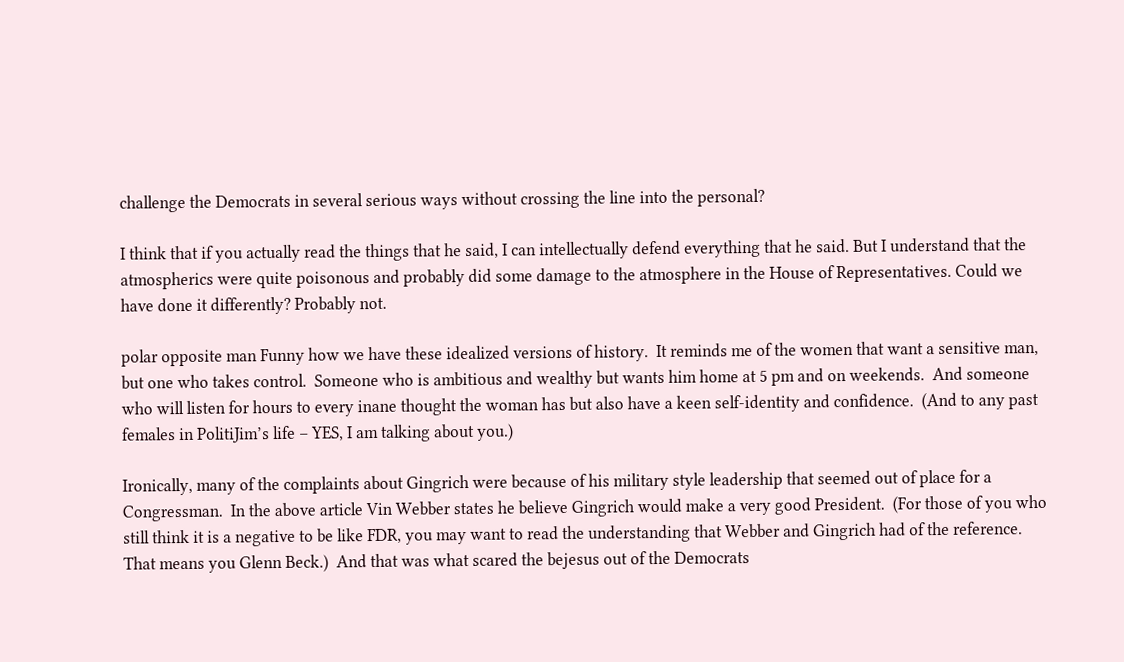challenge the Democrats in several serious ways without crossing the line into the personal?

I think that if you actually read the things that he said, I can intellectually defend everything that he said. But I understand that the atmospherics were quite poisonous and probably did some damage to the atmosphere in the House of Representatives. Could we have done it differently? Probably not.

polar opposite man Funny how we have these idealized versions of history.  It reminds me of the women that want a sensitive man, but one who takes control.  Someone who is ambitious and wealthy but wants him home at 5 pm and on weekends.  And someone who will listen for hours to every inane thought the woman has but also have a keen self-identity and confidence.  (And to any past females in PolitiJim’s life – YES, I am talking about you.)

Ironically, many of the complaints about Gingrich were because of his military style leadership that seemed out of place for a Congressman.  In the above article Vin Webber states he believe Gingrich would make a very good President.  (For those of you who still think it is a negative to be like FDR, you may want to read the understanding that Webber and Gingrich had of the reference.  That means you Glenn Beck.)  And that was what scared the bejesus out of the Democrats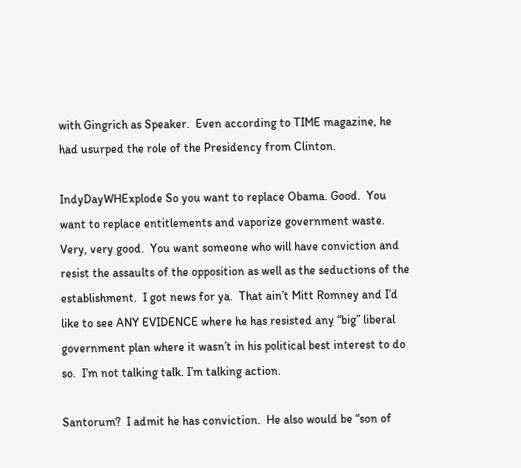with Gingrich as Speaker.  Even according to TIME magazine, he had usurped the role of the Presidency from Clinton.

IndyDayWHExplode So you want to replace Obama. Good.  You want to replace entitlements and vaporize government waste. Very, very good.  You want someone who will have conviction and resist the assaults of the opposition as well as the seductions of the establishment.  I got news for ya.  That ain’t Mitt Romney and I’d like to see ANY EVIDENCE where he has resisted any “big” liberal government plan where it wasn’t in his political best interest to do so.  I’m not talking talk. I’m talking action.

Santorum?  I admit he has conviction.  He also would be “son of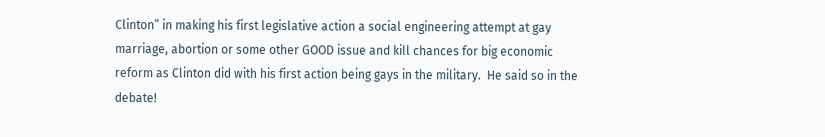Clinton” in making his first legislative action a social engineering attempt at gay marriage, abortion or some other GOOD issue and kill chances for big economic reform as Clinton did with his first action being gays in the military.  He said so in the debate!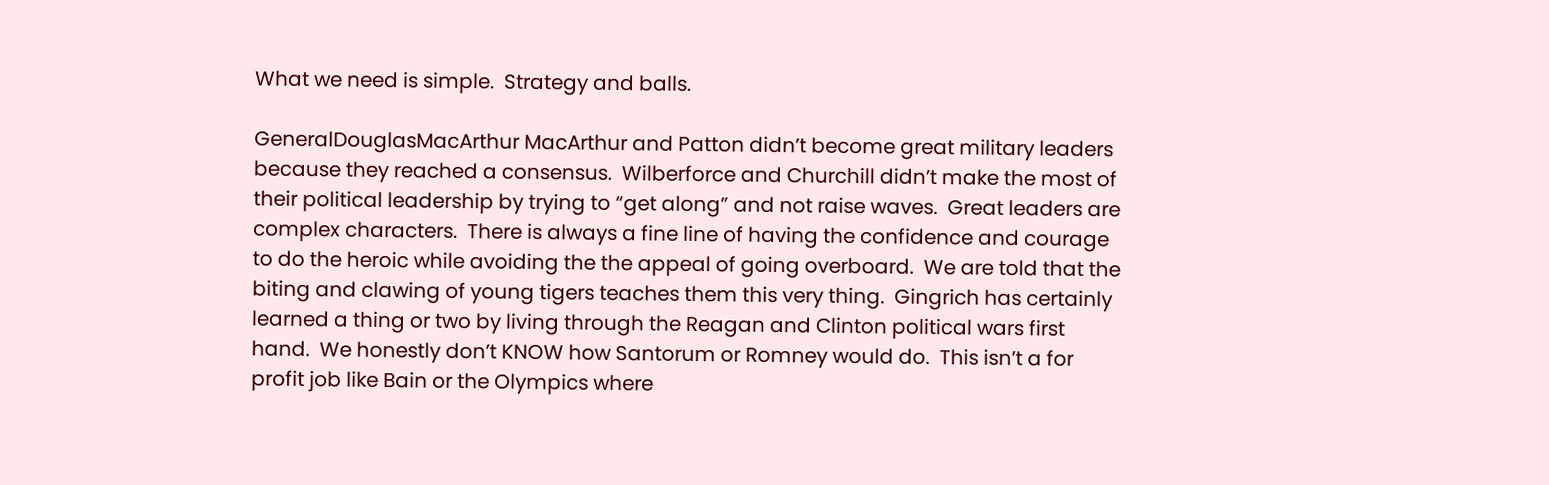What we need is simple.  Strategy and balls.

GeneralDouglasMacArthur MacArthur and Patton didn’t become great military leaders because they reached a consensus.  Wilberforce and Churchill didn’t make the most of their political leadership by trying to “get along” and not raise waves.  Great leaders are complex characters.  There is always a fine line of having the confidence and courage to do the heroic while avoiding the the appeal of going overboard.  We are told that the biting and clawing of young tigers teaches them this very thing.  Gingrich has certainly learned a thing or two by living through the Reagan and Clinton political wars first hand.  We honestly don’t KNOW how Santorum or Romney would do.  This isn’t a for profit job like Bain or the Olympics where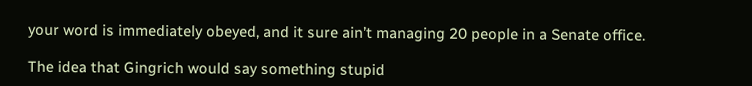your word is immediately obeyed, and it sure ain’t managing 20 people in a Senate office.

The idea that Gingrich would say something stupid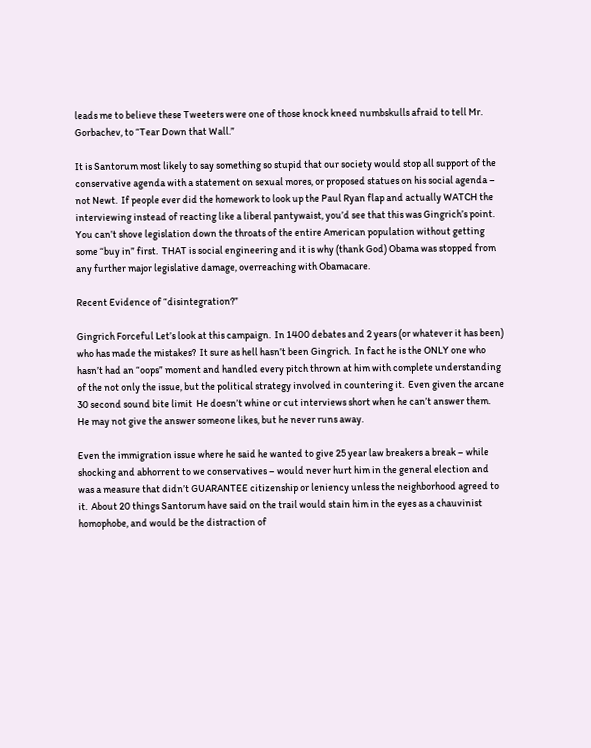leads me to believe these Tweeters were one of those knock kneed numbskulls afraid to tell Mr. Gorbachev, to “Tear Down that Wall.”

It is Santorum most likely to say something so stupid that our society would stop all support of the conservative agenda with a statement on sexual mores, or proposed statues on his social agenda – not Newt.  If people ever did the homework to look up the Paul Ryan flap and actually WATCH the interviewing instead of reacting like a liberal pantywaist, you’d see that this was Gingrich’s point. You can’t shove legislation down the throats of the entire American population without getting some “buy in” first.  THAT is social engineering and it is why (thank God) Obama was stopped from any further major legislative damage, overreaching with Obamacare.

Recent Evidence of “disintegration?”

Gingrich Forceful Let’s look at this campaign.  In 1400 debates and 2 years (or whatever it has been) who has made the mistakes?  It sure as hell hasn’t been Gingrich.  In fact he is the ONLY one who hasn’t had an “oops” moment and handled every pitch thrown at him with complete understanding of the not only the issue, but the political strategy involved in countering it.  Even given the arcane 30 second sound bite limit  He doesn’t whine or cut interviews short when he can’t answer them.  He may not give the answer someone likes, but he never runs away.

Even the immigration issue where he said he wanted to give 25 year law breakers a break – while shocking and abhorrent to we conservatives – would never hurt him in the general election and was a measure that didn’t GUARANTEE citizenship or leniency unless the neighborhood agreed to it.  About 20 things Santorum have said on the trail would stain him in the eyes as a chauvinist homophobe, and would be the distraction of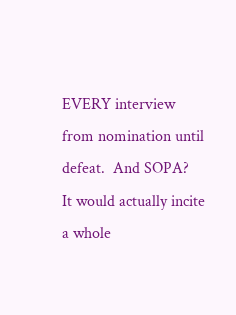EVERY interview from nomination until defeat.  And SOPA?  It would actually incite a whole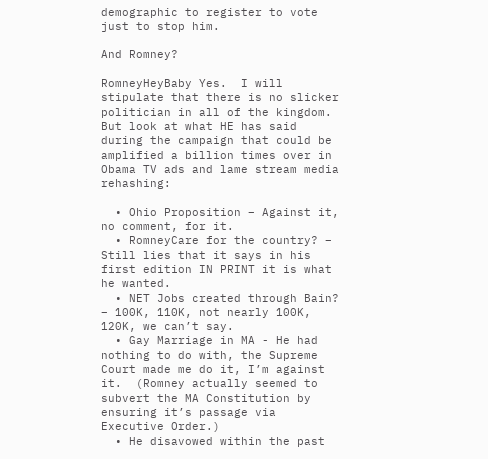demographic to register to vote just to stop him.

And Romney?

RomneyHeyBaby Yes.  I will stipulate that there is no slicker politician in all of the kingdom.  But look at what HE has said during the campaign that could be amplified a billion times over in Obama TV ads and lame stream media rehashing:

  • Ohio Proposition – Against it, no comment, for it.
  • RomneyCare for the country? – Still lies that it says in his first edition IN PRINT it is what he wanted.
  • NET Jobs created through Bain? – 100K, 110K, not nearly 100K, 120K, we can’t say.
  • Gay Marriage in MA - He had nothing to do with, the Supreme Court made me do it, I’m against it.  (Romney actually seemed to subvert the MA Constitution by ensuring it’s passage via Executive Order.)
  • He disavowed within the past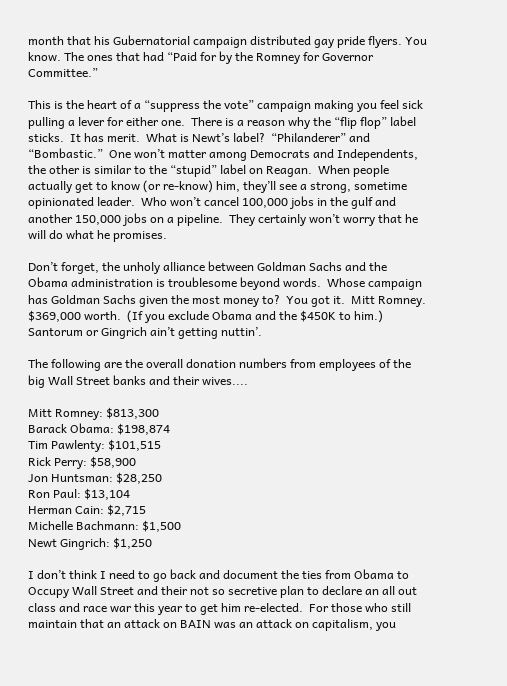month that his Gubernatorial campaign distributed gay pride flyers. You know. The ones that had “Paid for by the Romney for Governor Committee.”

This is the heart of a “suppress the vote” campaign making you feel sick pulling a lever for either one.  There is a reason why the “flip flop” label sticks.  It has merit.  What is Newt’s label?  “Philanderer” and “Bombastic.”  One won’t matter among Democrats and Independents, the other is similar to the “stupid” label on Reagan.  When people actually get to know (or re-know) him, they’ll see a strong, sometime opinionated leader.  Who won’t cancel 100,000 jobs in the gulf and another 150,000 jobs on a pipeline.  They certainly won’t worry that he will do what he promises.

Don’t forget, the unholy alliance between Goldman Sachs and the Obama administration is troublesome beyond words.  Whose campaign has Goldman Sachs given the most money to?  You got it.  Mitt Romney.  $369,000 worth.  (If you exclude Obama and the $450K to him.)   Santorum or Gingrich ain’t getting nuttin’.

The following are the overall donation numbers from employees of the big Wall Street banks and their wives....

Mitt Romney: $813,300
Barack Obama: $198,874
Tim Pawlenty: $101,515
Rick Perry: $58,900
Jon Huntsman: $28,250
Ron Paul: $13,104
Herman Cain: $2,715
Michelle Bachmann: $1,500
Newt Gingrich: $1,250

I don’t think I need to go back and document the ties from Obama to Occupy Wall Street and their not so secretive plan to declare an all out class and race war this year to get him re-elected.  For those who still maintain that an attack on BAIN was an attack on capitalism, you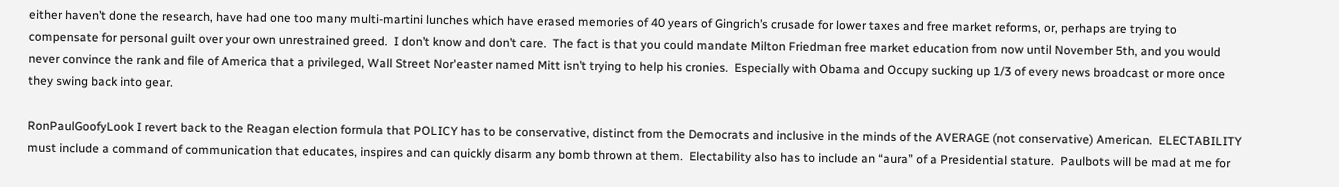either haven’t done the research, have had one too many multi-martini lunches which have erased memories of 40 years of Gingrich’s crusade for lower taxes and free market reforms, or, perhaps are trying to compensate for personal guilt over your own unrestrained greed.  I don’t know and don’t care.  The fact is that you could mandate Milton Friedman free market education from now until November 5th, and you would never convince the rank and file of America that a privileged, Wall Street Nor'easter named Mitt isn’t trying to help his cronies.  Especially with Obama and Occupy sucking up 1/3 of every news broadcast or more once they swing back into gear.

RonPaulGoofyLook I revert back to the Reagan election formula that POLICY has to be conservative, distinct from the Democrats and inclusive in the minds of the AVERAGE (not conservative) American.  ELECTABILITY must include a command of communication that educates, inspires and can quickly disarm any bomb thrown at them.  Electability also has to include an “aura” of a Presidential stature.  Paulbots will be mad at me for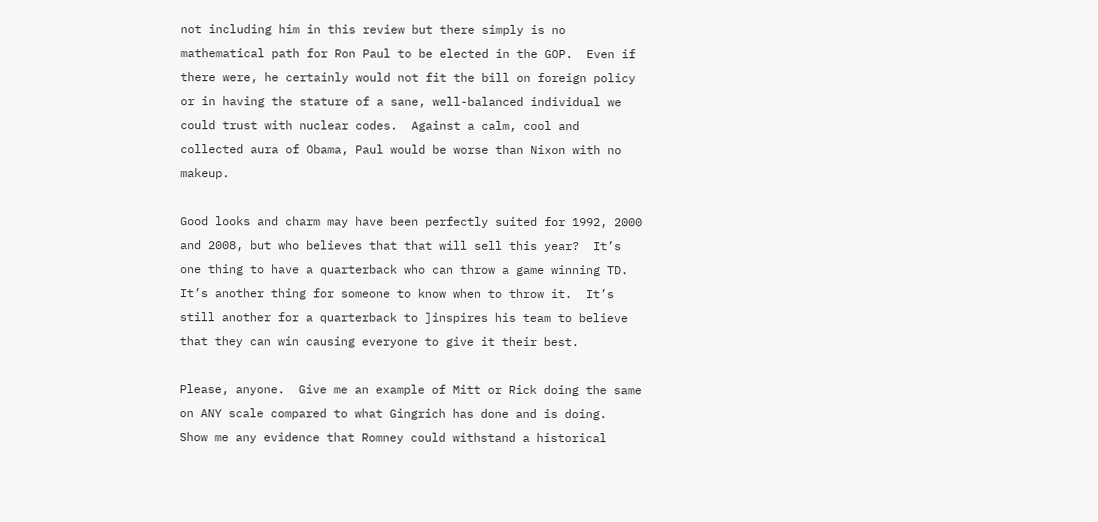not including him in this review but there simply is no mathematical path for Ron Paul to be elected in the GOP.  Even if there were, he certainly would not fit the bill on foreign policy or in having the stature of a sane, well-balanced individual we could trust with nuclear codes.  Against a calm, cool and collected aura of Obama, Paul would be worse than Nixon with no makeup.

Good looks and charm may have been perfectly suited for 1992, 2000 and 2008, but who believes that that will sell this year?  It’s one thing to have a quarterback who can throw a game winning TD.  It’s another thing for someone to know when to throw it.  It’s still another for a quarterback to ]inspires his team to believe that they can win causing everyone to give it their best.

Please, anyone.  Give me an example of Mitt or Rick doing the same on ANY scale compared to what Gingrich has done and is doing.  Show me any evidence that Romney could withstand a historical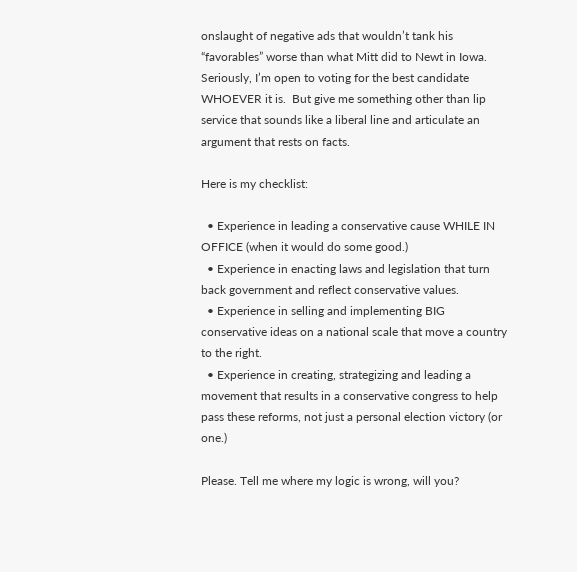onslaught of negative ads that wouldn’t tank his “favorables” worse than what Mitt did to Newt in Iowa.  Seriously, I’m open to voting for the best candidate WHOEVER it is.  But give me something other than lip service that sounds like a liberal line and articulate an argument that rests on facts.

Here is my checklist:

  • Experience in leading a conservative cause WHILE IN OFFICE (when it would do some good.)
  • Experience in enacting laws and legislation that turn back government and reflect conservative values.
  • Experience in selling and implementing BIG conservative ideas on a national scale that move a country to the right.
  • Experience in creating, strategizing and leading a movement that results in a conservative congress to help pass these reforms, not just a personal election victory (or one.)

Please. Tell me where my logic is wrong, will you?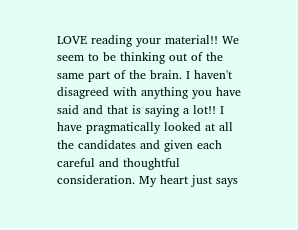LOVE reading your material!! We seem to be thinking out of the same part of the brain. I haven't disagreed with anything you have said and that is saying a lot!! I have pragmatically looked at all the candidates and given each careful and thoughtful consideration. My heart just says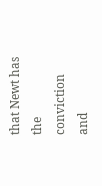that Newt has the conviction and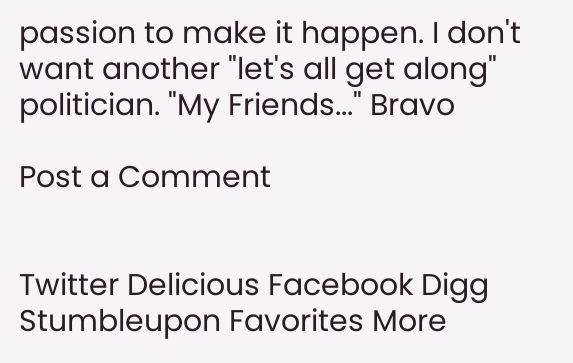passion to make it happen. I don't want another "let's all get along" politician. "My Friends..." Bravo

Post a Comment


Twitter Delicious Facebook Digg Stumbleupon Favorites More